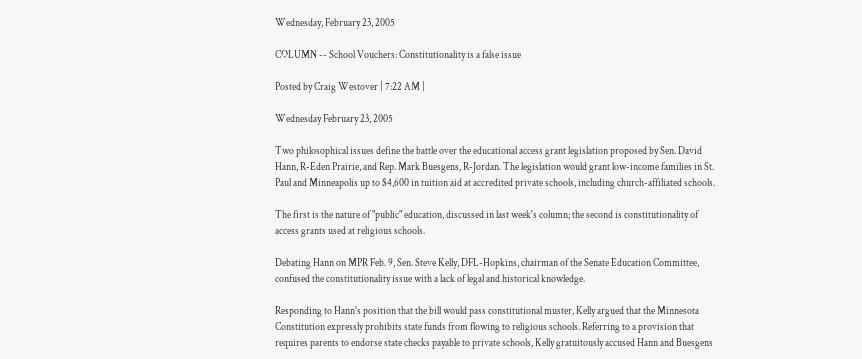Wednesday, February 23, 2005

COLUMN -- School Vouchers: Constitutionality is a false issue

Posted by Craig Westover | 7:22 AM |

Wednesday February 23, 2005

Two philosophical issues define the battle over the educational access grant legislation proposed by Sen. David Hann, R-Eden Prairie, and Rep. Mark Buesgens, R-Jordan. The legislation would grant low-income families in St. Paul and Minneapolis up to $4,600 in tuition aid at accredited private schools, including church-affiliated schools.

The first is the nature of "public" education, discussed in last week's column; the second is constitutionality of access grants used at religious schools.

Debating Hann on MPR Feb. 9, Sen. Steve Kelly, DFL-Hopkins, chairman of the Senate Education Committee, confused the constitutionality issue with a lack of legal and historical knowledge.

Responding to Hann's position that the bill would pass constitutional muster, Kelly argued that the Minnesota Constitution expressly prohibits state funds from flowing to religious schools. Referring to a provision that requires parents to endorse state checks payable to private schools, Kelly gratuitously accused Hann and Buesgens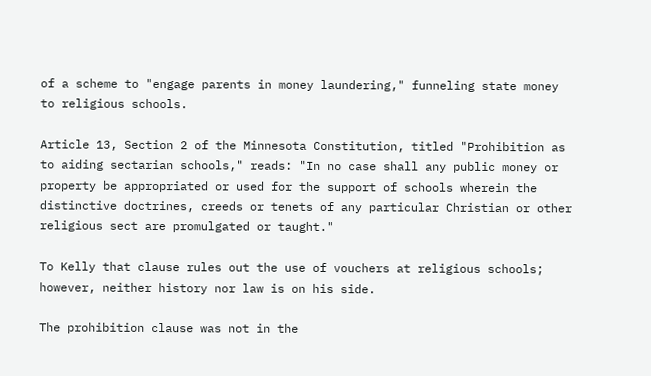of a scheme to "engage parents in money laundering," funneling state money to religious schools.

Article 13, Section 2 of the Minnesota Constitution, titled "Prohibition as to aiding sectarian schools," reads: "In no case shall any public money or property be appropriated or used for the support of schools wherein the distinctive doctrines, creeds or tenets of any particular Christian or other religious sect are promulgated or taught."

To Kelly that clause rules out the use of vouchers at religious schools; however, neither history nor law is on his side.

The prohibition clause was not in the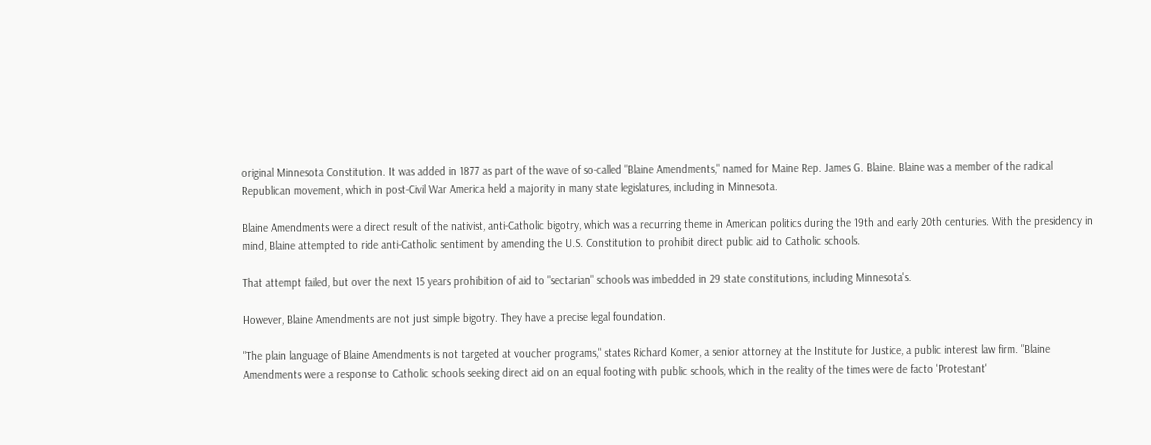original Minnesota Constitution. It was added in 1877 as part of the wave of so-called "Blaine Amendments," named for Maine Rep. James G. Blaine. Blaine was a member of the radical Republican movement, which in post-Civil War America held a majority in many state legislatures, including in Minnesota.

Blaine Amendments were a direct result of the nativist, anti-Catholic bigotry, which was a recurring theme in American politics during the 19th and early 20th centuries. With the presidency in mind, Blaine attempted to ride anti-Catholic sentiment by amending the U.S. Constitution to prohibit direct public aid to Catholic schools.

That attempt failed, but over the next 15 years prohibition of aid to "sectarian" schools was imbedded in 29 state constitutions, including Minnesota's.

However, Blaine Amendments are not just simple bigotry. They have a precise legal foundation.

"The plain language of Blaine Amendments is not targeted at voucher programs," states Richard Komer, a senior attorney at the Institute for Justice, a public interest law firm. "Blaine Amendments were a response to Catholic schools seeking direct aid on an equal footing with public schools, which in the reality of the times were de facto 'Protestant'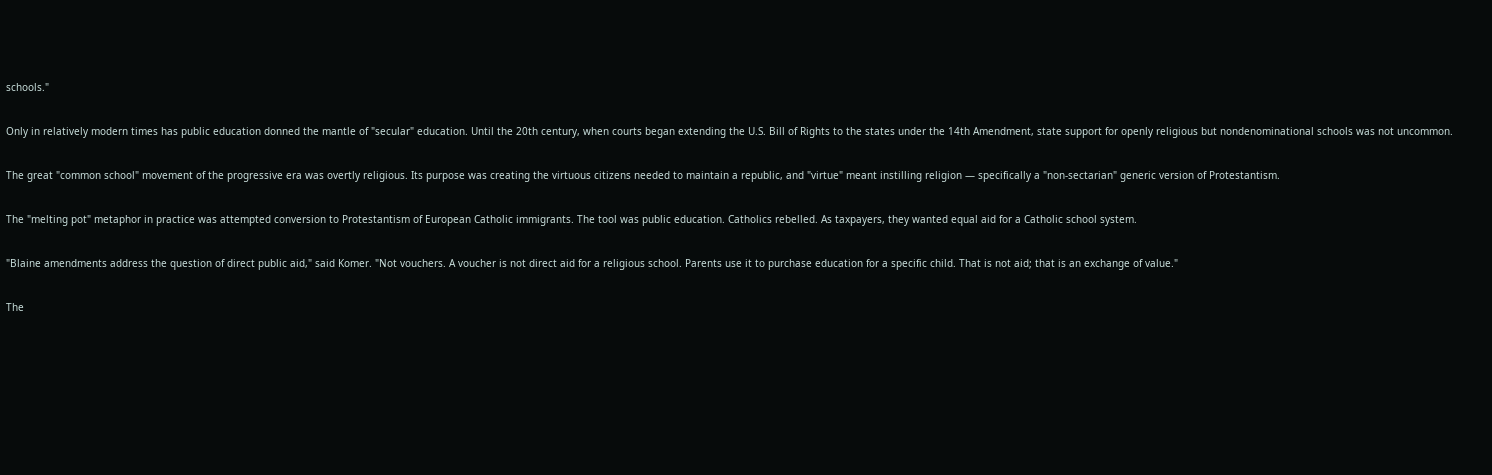schools."

Only in relatively modern times has public education donned the mantle of "secular" education. Until the 20th century, when courts began extending the U.S. Bill of Rights to the states under the 14th Amendment, state support for openly religious but nondenominational schools was not uncommon.

The great "common school" movement of the progressive era was overtly religious. Its purpose was creating the virtuous citizens needed to maintain a republic, and "virtue" meant instilling religion — specifically a "non-sectarian" generic version of Protestantism.

The "melting pot" metaphor in practice was attempted conversion to Protestantism of European Catholic immigrants. The tool was public education. Catholics rebelled. As taxpayers, they wanted equal aid for a Catholic school system.

"Blaine amendments address the question of direct public aid," said Komer. "Not vouchers. A voucher is not direct aid for a religious school. Parents use it to purchase education for a specific child. That is not aid; that is an exchange of value."

The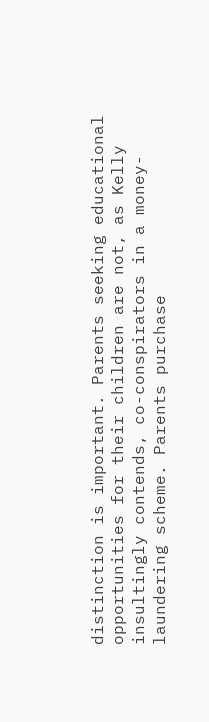distinction is important. Parents seeking educational opportunities for their children are not, as Kelly insultingly contends, co-conspirators in a money-laundering scheme. Parents purchase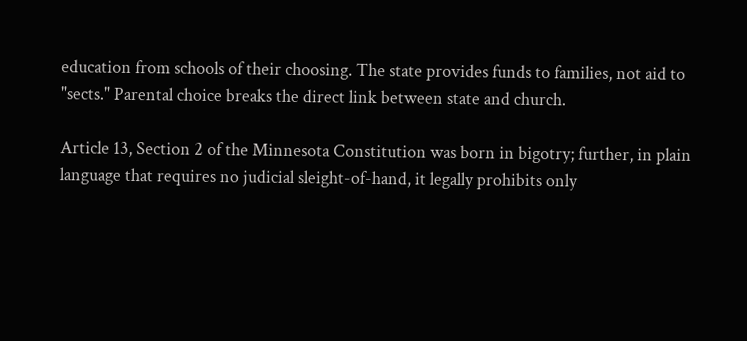education from schools of their choosing. The state provides funds to families, not aid to "sects." Parental choice breaks the direct link between state and church.

Article 13, Section 2 of the Minnesota Constitution was born in bigotry; further, in plain language that requires no judicial sleight-of-hand, it legally prohibits only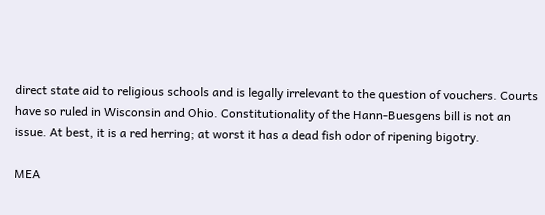direct state aid to religious schools and is legally irrelevant to the question of vouchers. Courts have so ruled in Wisconsin and Ohio. Constitutionality of the Hann-Buesgens bill is not an issue. At best, it is a red herring; at worst it has a dead fish odor of ripening bigotry.

MEA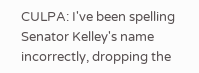CULPA: I've been spelling Senator Kelley's name incorrectly, dropping the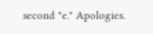second "e." Apologies.